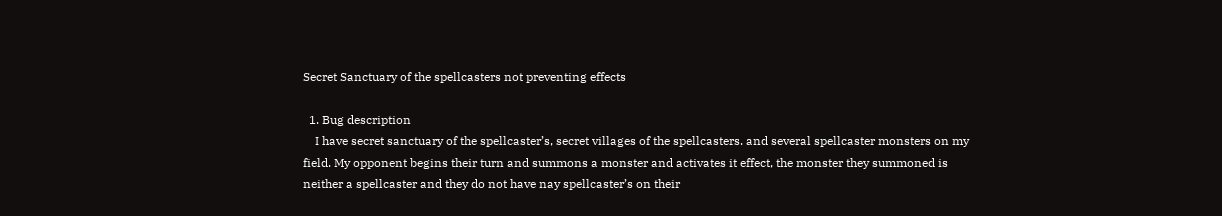Secret Sanctuary of the spellcasters not preventing effects

  1. Bug description
    I have secret sanctuary of the spellcaster’s, secret villages of the spellcasters. and several spellcaster monsters on my field. My opponent begins their turn and summons a monster and activates it effect, the monster they summoned is neither a spellcaster and they do not have nay spellcaster’s on their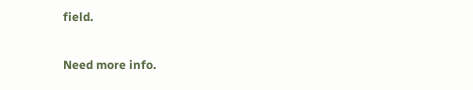field.

Need more info.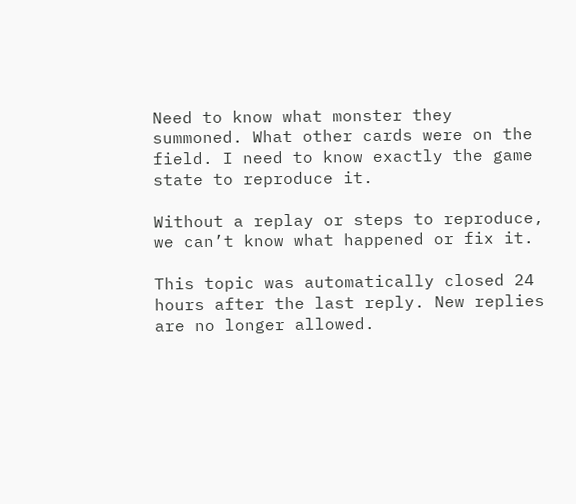Need to know what monster they summoned. What other cards were on the field. I need to know exactly the game state to reproduce it.

Without a replay or steps to reproduce, we can’t know what happened or fix it.

This topic was automatically closed 24 hours after the last reply. New replies are no longer allowed.